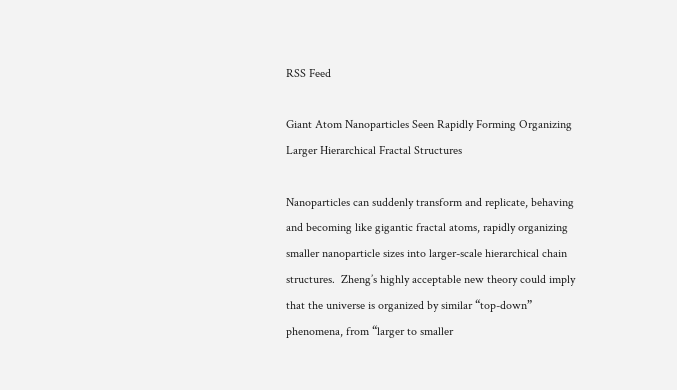RSS Feed

Giant Atom Nanoparticles Seen Rapidly Forming Organizing Larger Hierarchical Fractal Structures

Nanoparticles can suddenly transform and replicate, behaving and becoming like gigantic fractal atoms, rapidly organizing smaller nanoparticle sizes into larger-scale hierarchical chain structures.  Zheng’s highly acceptable new theory could imply that the universe is organized by similar “top-down” phenomena, from “larger to smaller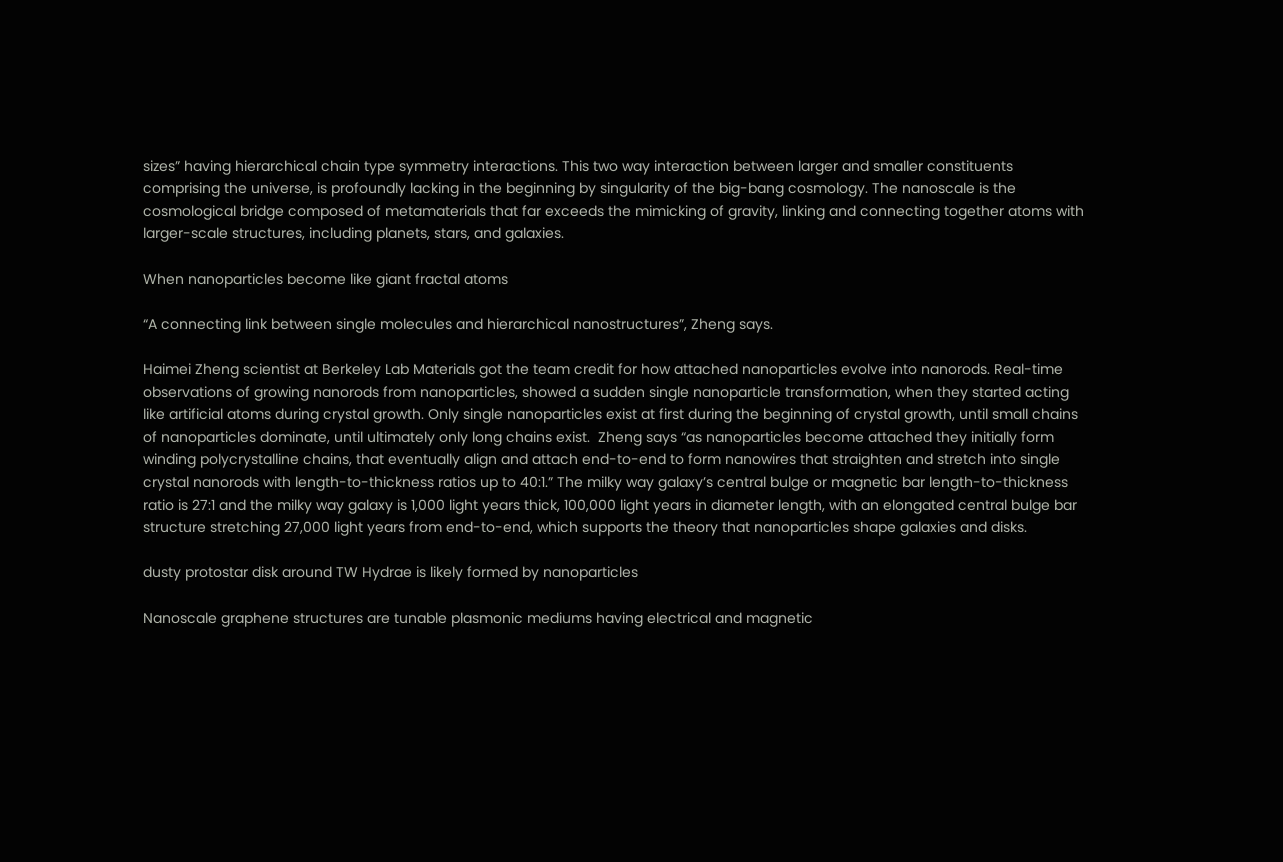sizes” having hierarchical chain type symmetry interactions. This two way interaction between larger and smaller constituents comprising the universe, is profoundly lacking in the beginning by singularity of the big-bang cosmology. The nanoscale is the cosmological bridge composed of metamaterials that far exceeds the mimicking of gravity, linking and connecting together atoms with larger-scale structures, including planets, stars, and galaxies.

When nanoparticles become like giant fractal atoms

“A connecting link between single molecules and hierarchical nanostructures”, Zheng says.

Haimei Zheng scientist at Berkeley Lab Materials got the team credit for how attached nanoparticles evolve into nanorods. Real-time observations of growing nanorods from nanoparticles, showed a sudden single nanoparticle transformation, when they started acting like artificial atoms during crystal growth. Only single nanoparticles exist at first during the beginning of crystal growth, until small chains of nanoparticles dominate, until ultimately only long chains exist.  Zheng says “as nanoparticles become attached they initially form winding polycrystalline chains, that eventually align and attach end-to-end to form nanowires that straighten and stretch into single crystal nanorods with length-to-thickness ratios up to 40:1.” The milky way galaxy’s central bulge or magnetic bar length-to-thickness ratio is 27:1 and the milky way galaxy is 1,000 light years thick, 100,000 light years in diameter length, with an elongated central bulge bar structure stretching 27,000 light years from end-to-end, which supports the theory that nanoparticles shape galaxies and disks.

dusty protostar disk around TW Hydrae is likely formed by nanoparticles

Nanoscale graphene structures are tunable plasmonic mediums having electrical and magnetic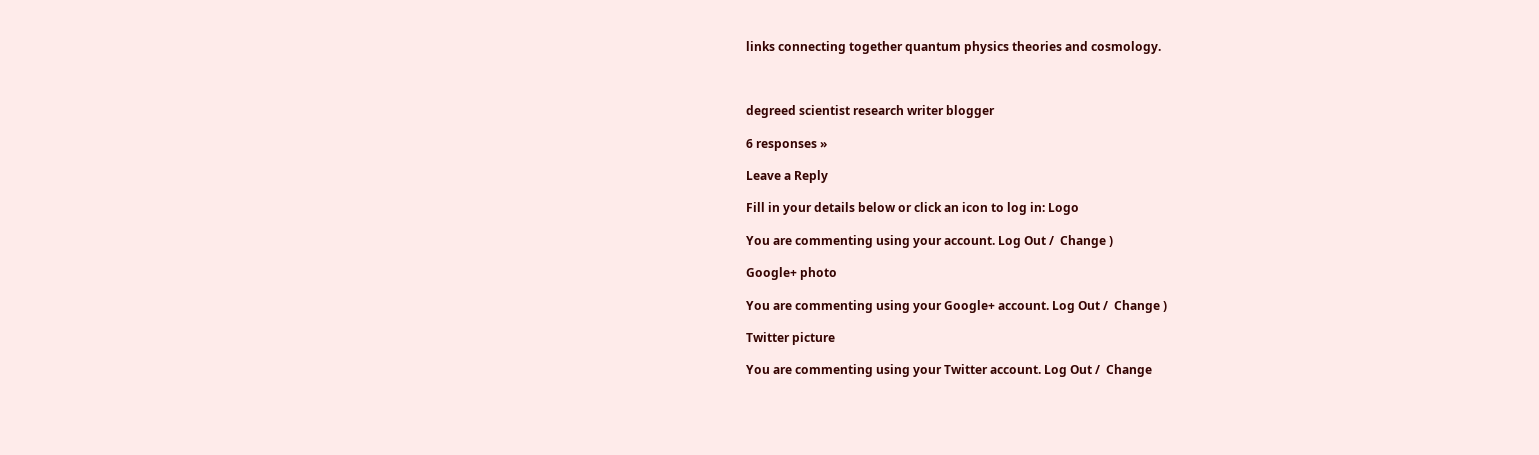links connecting together quantum physics theories and cosmology.



degreed scientist research writer blogger

6 responses »

Leave a Reply

Fill in your details below or click an icon to log in: Logo

You are commenting using your account. Log Out /  Change )

Google+ photo

You are commenting using your Google+ account. Log Out /  Change )

Twitter picture

You are commenting using your Twitter account. Log Out /  Change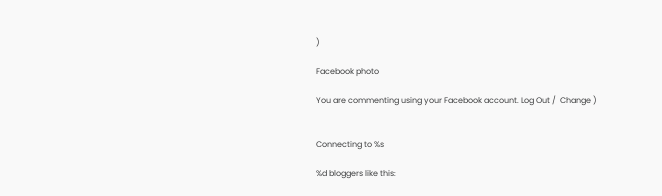)

Facebook photo

You are commenting using your Facebook account. Log Out /  Change )


Connecting to %s

%d bloggers like this: